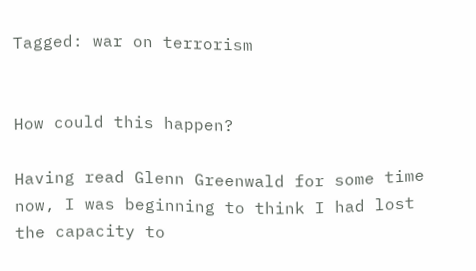Tagged: war on terrorism


How could this happen?

Having read Glenn Greenwald for some time now, I was beginning to think I had lost the capacity to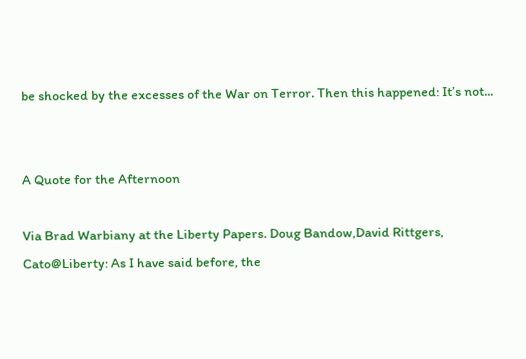be shocked by the excesses of the War on Terror. Then this happened: It’s not...


A Quote for the Afternoon

Via Brad Warbiany at the Liberty Papers. Doug Bandow,David Rittgers, Cato@Liberty: As I have said before, the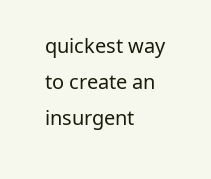quickest way to create an insurgent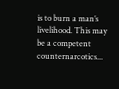is to burn a man’s livelihood. This may be a competent counternarcotics...